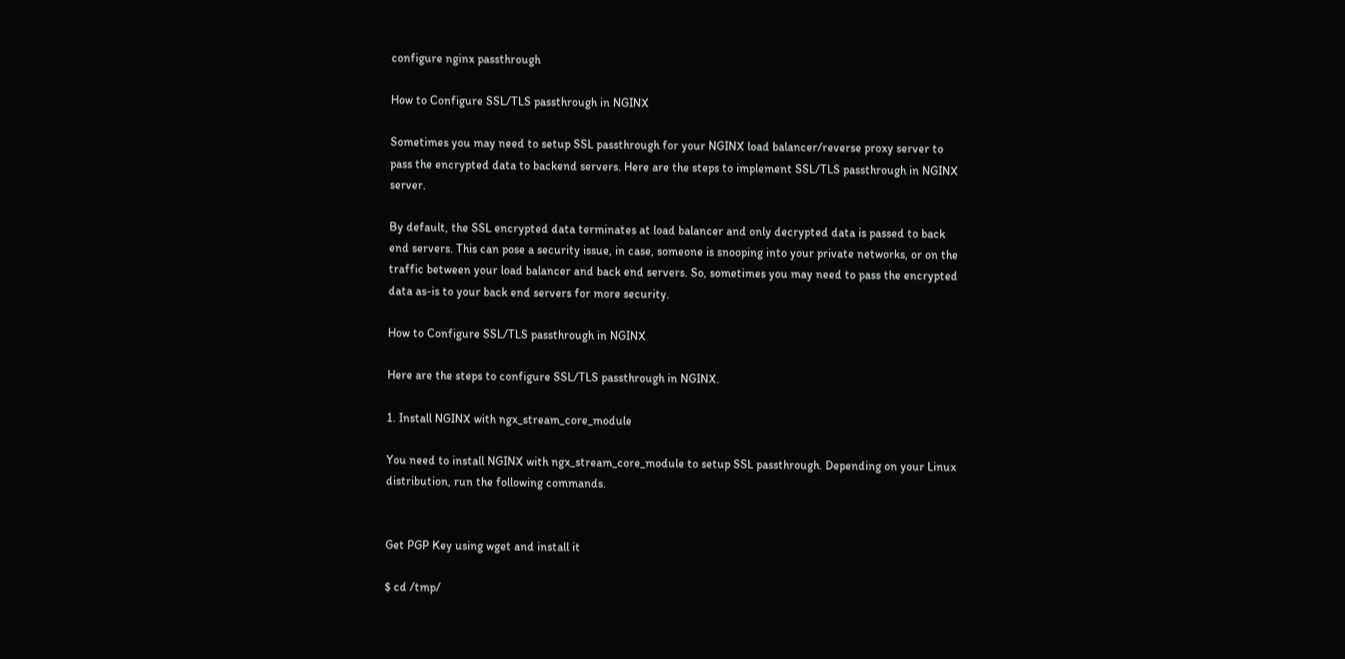configure nginx passthrough

How to Configure SSL/TLS passthrough in NGINX

Sometimes you may need to setup SSL passthrough for your NGINX load balancer/reverse proxy server to pass the encrypted data to backend servers. Here are the steps to implement SSL/TLS passthrough in NGINX server.

By default, the SSL encrypted data terminates at load balancer and only decrypted data is passed to back end servers. This can pose a security issue, in case, someone is snooping into your private networks, or on the traffic between your load balancer and back end servers. So, sometimes you may need to pass the encrypted data as-is to your back end servers for more security.

How to Configure SSL/TLS passthrough in NGINX

Here are the steps to configure SSL/TLS passthrough in NGINX.

1. Install NGINX with ngx_stream_core_module

You need to install NGINX with ngx_stream_core_module to setup SSL passthrough. Depending on your Linux distribution, run the following commands.


Get PGP Key using wget and install it

$ cd /tmp/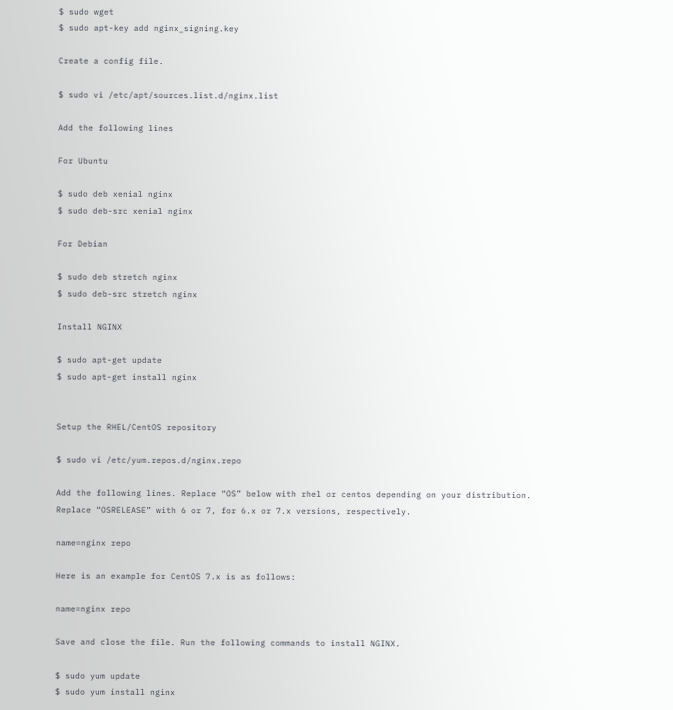$ sudo wget
$ sudo apt-key add nginx_signing.key

Create a config file.

$ sudo vi /etc/apt/sources.list.d/nginx.list

Add the following lines

For Ubuntu

$ sudo deb xenial nginx
$ sudo deb-src xenial nginx

For Debian

$ sudo deb stretch nginx
$ sudo deb-src stretch nginx

Install NGINX

$ sudo apt-get update
$ sudo apt-get install nginx


Setup the RHEL/CentOS repository

$ sudo vi /etc/yum.repos.d/nginx.repo

Add the following lines. Replace “OS” below with rhel or centos depending on your distribution. Replace “OSRELEASE” with 6 or 7, for 6.x or 7.x versions, respectively.

name=nginx repo

Here is an example for CentOS 7.x is as follows:

name=nginx repo

Save and close the file. Run the following commands to install NGINX.

$ sudo yum update
$ sudo yum install nginx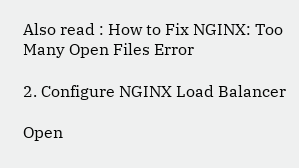Also read : How to Fix NGINX: Too Many Open Files Error

2. Configure NGINX Load Balancer

Open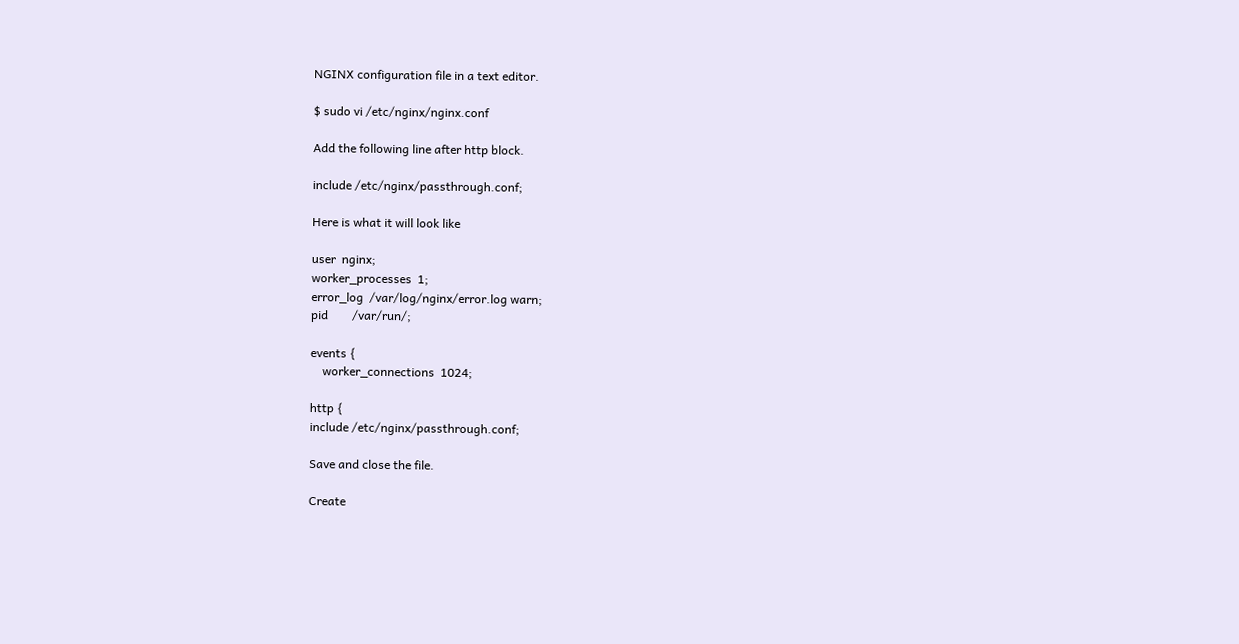NGINX configuration file in a text editor.

$ sudo vi /etc/nginx/nginx.conf

Add the following line after http block.

include /etc/nginx/passthrough.conf;

Here is what it will look like

user  nginx;
worker_processes  1;
error_log  /var/log/nginx/error.log warn;
pid        /var/run/;

events {
    worker_connections  1024;

http {
include /etc/nginx/passthrough.conf;

Save and close the file.

Create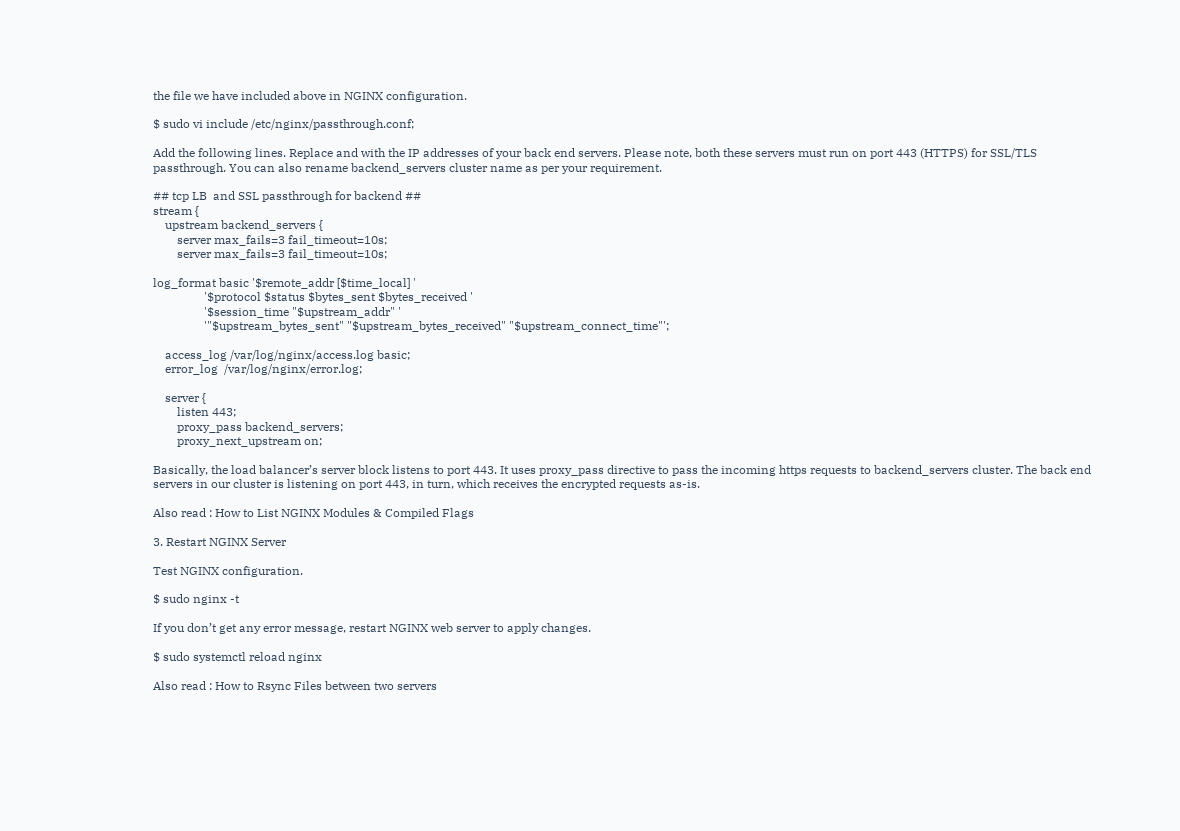the file we have included above in NGINX configuration.

$ sudo vi include /etc/nginx/passthrough.conf;

Add the following lines. Replace and with the IP addresses of your back end servers. Please note, both these servers must run on port 443 (HTTPS) for SSL/TLS passthrough. You can also rename backend_servers cluster name as per your requirement.

## tcp LB  and SSL passthrough for backend ##
stream {
    upstream backend_servers {
        server max_fails=3 fail_timeout=10s;
        server max_fails=3 fail_timeout=10s;

log_format basic '$remote_addr [$time_local] '
                 '$protocol $status $bytes_sent $bytes_received '
                 '$session_time "$upstream_addr" '
                 '"$upstream_bytes_sent" "$upstream_bytes_received" "$upstream_connect_time"';

    access_log /var/log/nginx/access.log basic;
    error_log  /var/log/nginx/error.log;

    server {
        listen 443;
        proxy_pass backend_servers;
        proxy_next_upstream on;

Basically, the load balancer’s server block listens to port 443. It uses proxy_pass directive to pass the incoming https requests to backend_servers cluster. The back end servers in our cluster is listening on port 443, in turn, which receives the encrypted requests as-is.

Also read : How to List NGINX Modules & Compiled Flags

3. Restart NGINX Server

Test NGINX configuration.

$ sudo nginx -t

If you don’t get any error message, restart NGINX web server to apply changes.

$ sudo systemctl reload nginx

Also read : How to Rsync Files between two servers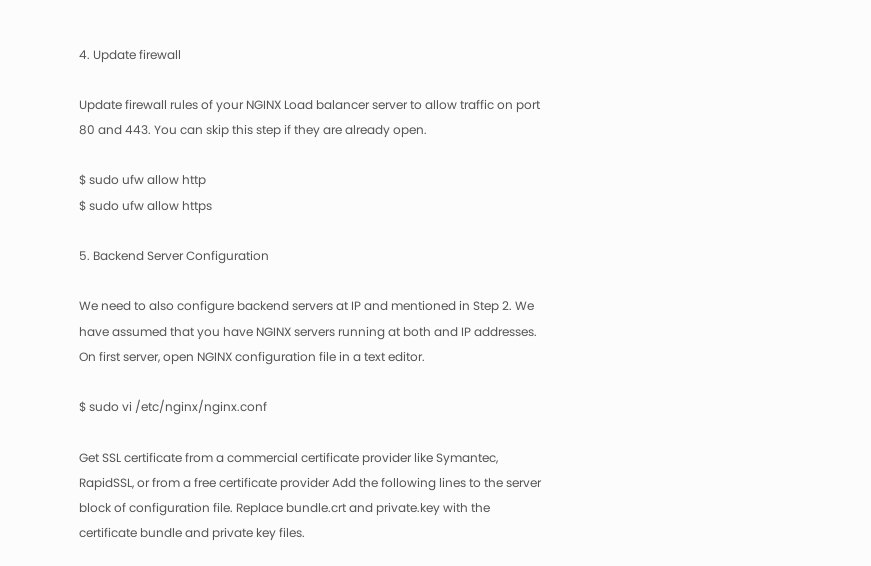4. Update firewall

Update firewall rules of your NGINX Load balancer server to allow traffic on port 80 and 443. You can skip this step if they are already open.

$ sudo ufw allow http
$ sudo ufw allow https

5. Backend Server Configuration

We need to also configure backend servers at IP and mentioned in Step 2. We have assumed that you have NGINX servers running at both and IP addresses. On first server, open NGINX configuration file in a text editor.

$ sudo vi /etc/nginx/nginx.conf

Get SSL certificate from a commercial certificate provider like Symantec, RapidSSL, or from a free certificate provider Add the following lines to the server block of configuration file. Replace bundle.crt and private.key with the certificate bundle and private key files.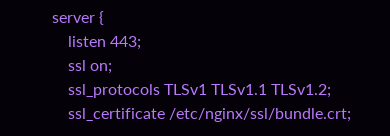server {
    listen 443;
    ssl on;
    ssl_protocols TLSv1 TLSv1.1 TLSv1.2;
    ssl_certificate /etc/nginx/ssl/bundle.crt;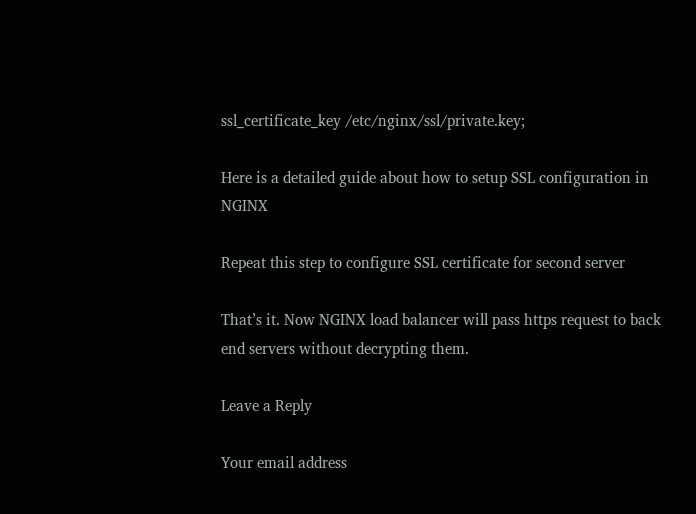ssl_certificate_key /etc/nginx/ssl/private.key;

Here is a detailed guide about how to setup SSL configuration in NGINX

Repeat this step to configure SSL certificate for second server

That’s it. Now NGINX load balancer will pass https request to back end servers without decrypting them.

Leave a Reply

Your email address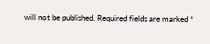will not be published. Required fields are marked *